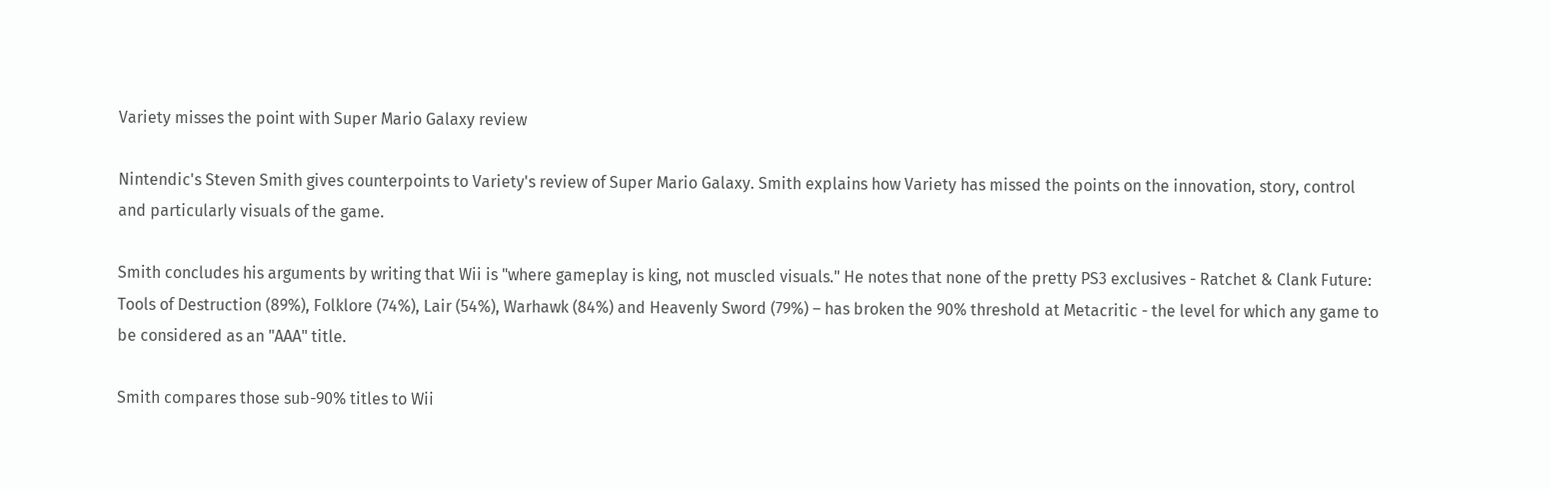Variety misses the point with Super Mario Galaxy review

Nintendic's Steven Smith gives counterpoints to Variety's review of Super Mario Galaxy. Smith explains how Variety has missed the points on the innovation, story, control and particularly visuals of the game.

Smith concludes his arguments by writing that Wii is "where gameplay is king, not muscled visuals." He notes that none of the pretty PS3 exclusives - Ratchet & Clank Future: Tools of Destruction (89%), Folklore (74%), Lair (54%), Warhawk (84%) and Heavenly Sword (79%) – has broken the 90% threshold at Metacritic - the level for which any game to be considered as an "AAA" title.

Smith compares those sub-90% titles to Wii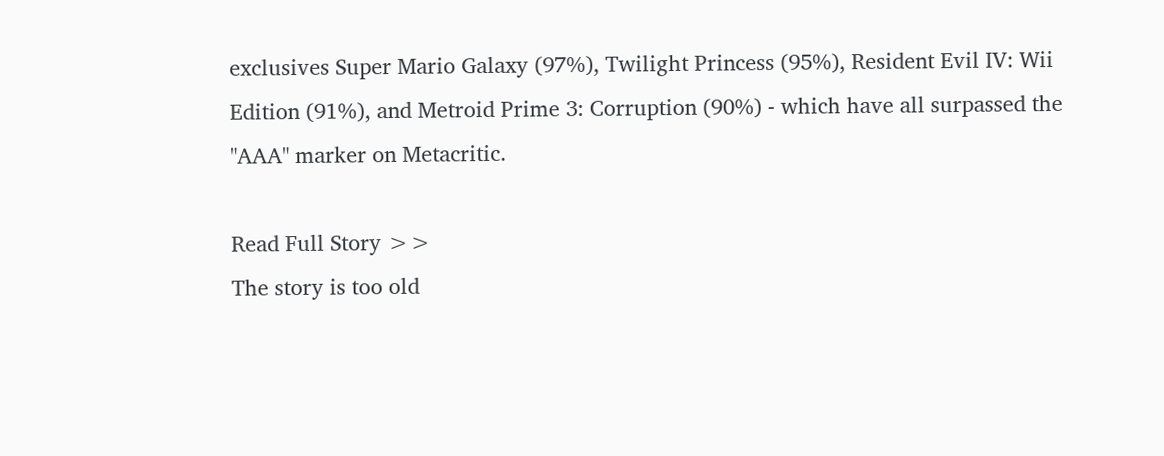exclusives Super Mario Galaxy (97%), Twilight Princess (95%), Resident Evil IV: Wii Edition (91%), and Metroid Prime 3: Corruption (90%) - which have all surpassed the "AAA" marker on Metacritic.

Read Full Story >>
The story is too old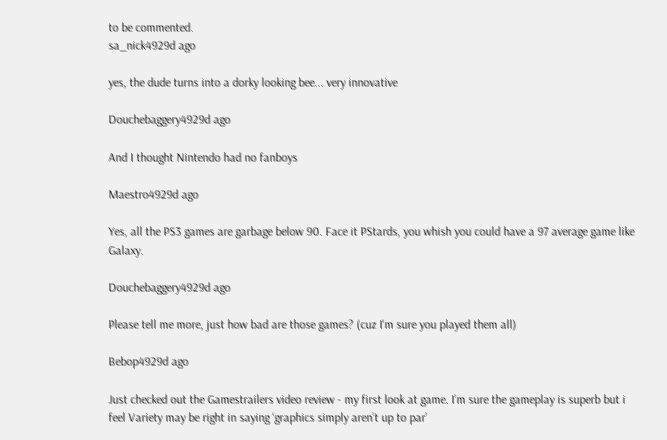to be commented.
sa_nick4929d ago

yes, the dude turns into a dorky looking bee... very innovative

Douchebaggery4929d ago

And I thought Nintendo had no fanboys

Maestro4929d ago

Yes, all the PS3 games are garbage below 90. Face it PStards, you whish you could have a 97 average game like Galaxy.

Douchebaggery4929d ago

Please tell me more, just how bad are those games? (cuz I'm sure you played them all)

Bebop4929d ago

Just checked out the Gamestrailers video review - my first look at game. I’m sure the gameplay is superb but i feel Variety may be right in saying ‘graphics simply aren’t up to par’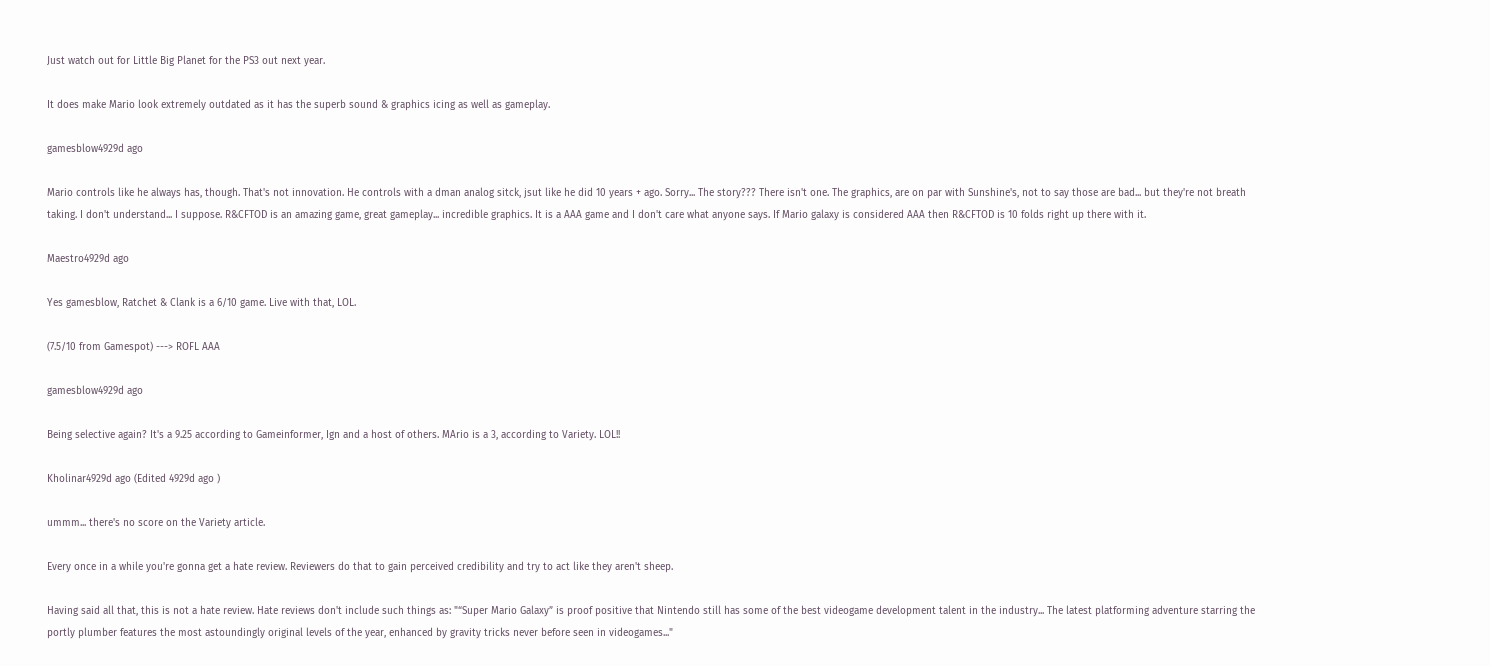Just watch out for Little Big Planet for the PS3 out next year.

It does make Mario look extremely outdated as it has the superb sound & graphics icing as well as gameplay.

gamesblow4929d ago

Mario controls like he always has, though. That's not innovation. He controls with a dman analog sitck, jsut like he did 10 years + ago. Sorry... The story??? There isn't one. The graphics, are on par with Sunshine's, not to say those are bad... but they're not breath taking. I don't understand... I suppose. R&CFTOD is an amazing game, great gameplay... incredible graphics. It is a AAA game and I don't care what anyone says. If Mario galaxy is considered AAA then R&CFTOD is 10 folds right up there with it.

Maestro4929d ago

Yes gamesblow, Ratchet & Clank is a 6/10 game. Live with that, LOL.

(7.5/10 from Gamespot) ---> ROFL AAA

gamesblow4929d ago

Being selective again? It's a 9.25 according to Gameinformer, Ign and a host of others. MArio is a 3, according to Variety. LOL!!

Kholinar4929d ago (Edited 4929d ago )

ummm... there's no score on the Variety article.

Every once in a while you're gonna get a hate review. Reviewers do that to gain perceived credibility and try to act like they aren't sheep.

Having said all that, this is not a hate review. Hate reviews don't include such things as: "“Super Mario Galaxy” is proof positive that Nintendo still has some of the best videogame development talent in the industry... The latest platforming adventure starring the portly plumber features the most astoundingly original levels of the year, enhanced by gravity tricks never before seen in videogames..."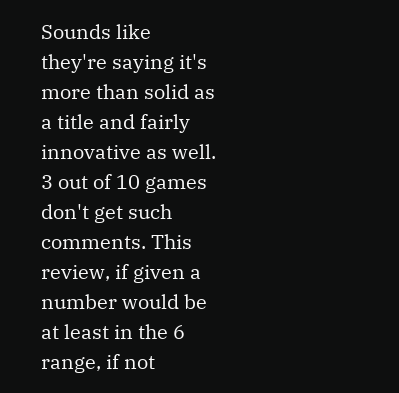Sounds like they're saying it's more than solid as a title and fairly innovative as well. 3 out of 10 games don't get such comments. This review, if given a number would be at least in the 6 range, if not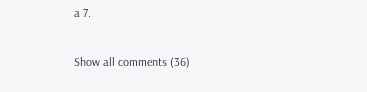a 7.

Show all comments (36)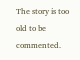The story is too old to be commented.